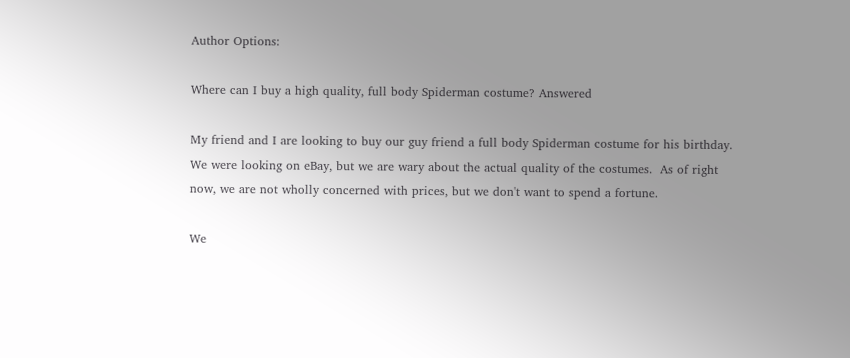Author Options:

Where can I buy a high quality, full body Spiderman costume? Answered

My friend and I are looking to buy our guy friend a full body Spiderman costume for his birthday.  We were looking on eBay, but we are wary about the actual quality of the costumes.  As of right now, we are not wholly concerned with prices, but we don't want to spend a fortune.

We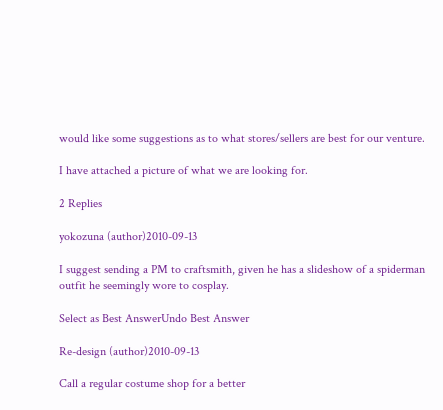would like some suggestions as to what stores/sellers are best for our venture.

I have attached a picture of what we are looking for.

2 Replies

yokozuna (author)2010-09-13

I suggest sending a PM to craftsmith, given he has a slideshow of a spiderman outfit he seemingly wore to cosplay.

Select as Best AnswerUndo Best Answer

Re-design (author)2010-09-13

Call a regular costume shop for a better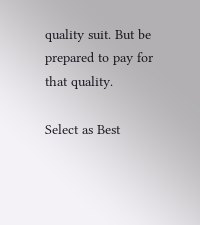quality suit. But be prepared to pay for that quality.

Select as Best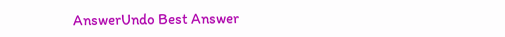AnswerUndo Best Answer